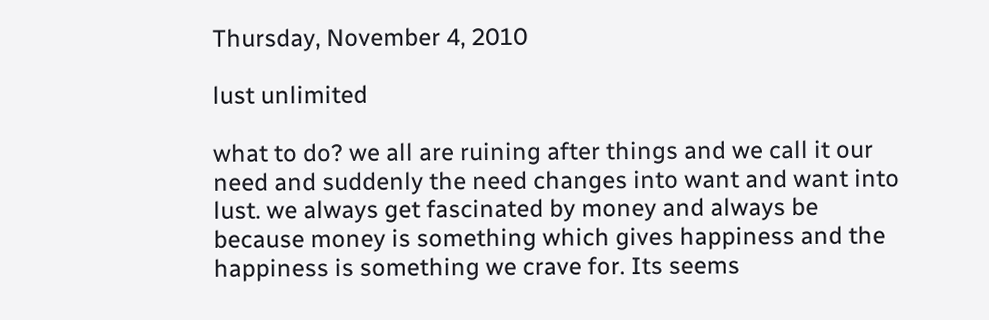Thursday, November 4, 2010

lust unlimited

what to do? we all are ruining after things and we call it our need and suddenly the need changes into want and want into lust. we always get fascinated by money and always be because money is something which gives happiness and the happiness is something we crave for. Its seems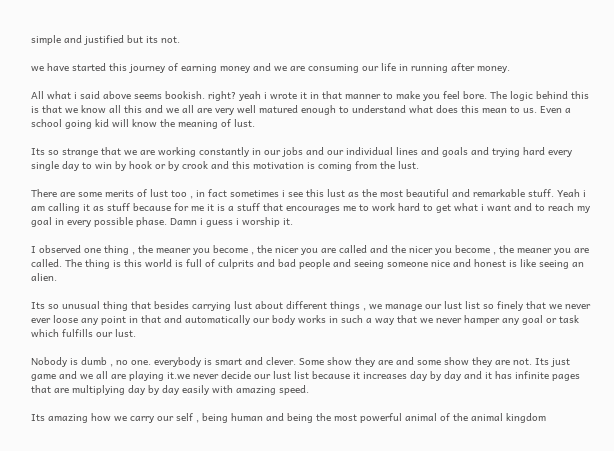simple and justified but its not.

we have started this journey of earning money and we are consuming our life in running after money.

All what i said above seems bookish. right? yeah i wrote it in that manner to make you feel bore. The logic behind this is that we know all this and we all are very well matured enough to understand what does this mean to us. Even a school going kid will know the meaning of lust.

Its so strange that we are working constantly in our jobs and our individual lines and goals and trying hard every single day to win by hook or by crook and this motivation is coming from the lust.

There are some merits of lust too , in fact sometimes i see this lust as the most beautiful and remarkable stuff. Yeah i am calling it as stuff because for me it is a stuff that encourages me to work hard to get what i want and to reach my goal in every possible phase. Damn i guess i worship it.

I observed one thing , the meaner you become , the nicer you are called and the nicer you become , the meaner you are called. The thing is this world is full of culprits and bad people and seeing someone nice and honest is like seeing an alien.

Its so unusual thing that besides carrying lust about different things , we manage our lust list so finely that we never ever loose any point in that and automatically our body works in such a way that we never hamper any goal or task which fulfills our lust.

Nobody is dumb , no one. everybody is smart and clever. Some show they are and some show they are not. Its just game and we all are playing it.we never decide our lust list because it increases day by day and it has infinite pages that are multiplying day by day easily with amazing speed.

Its amazing how we carry our self , being human and being the most powerful animal of the animal kingdom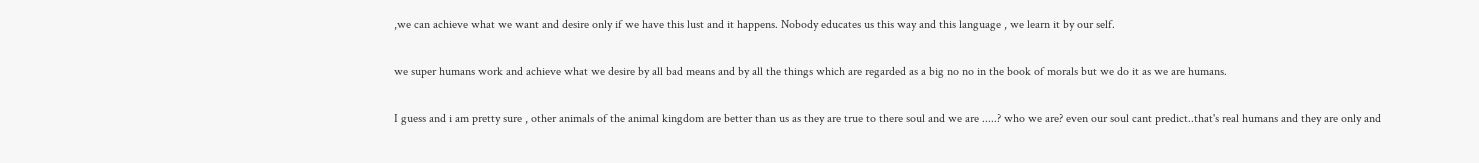,we can achieve what we want and desire only if we have this lust and it happens. Nobody educates us this way and this language , we learn it by our self.

we super humans work and achieve what we desire by all bad means and by all the things which are regarded as a big no no in the book of morals but we do it as we are humans.

I guess and i am pretty sure , other animals of the animal kingdom are better than us as they are true to there soul and we are .....? who we are? even our soul cant predict..that's real humans and they are only and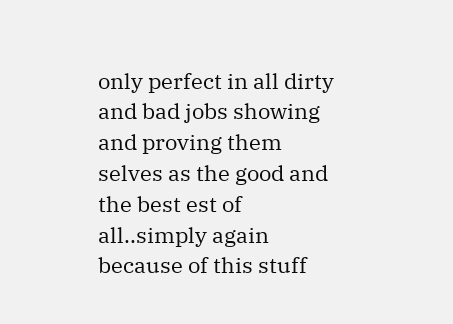only perfect in all dirty and bad jobs showing and proving them selves as the good and the best est of all..simply again because of this stuff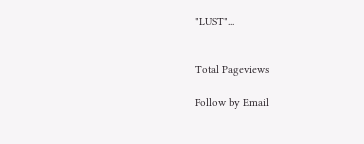"LUST"...


Total Pageviews

Follow by Email